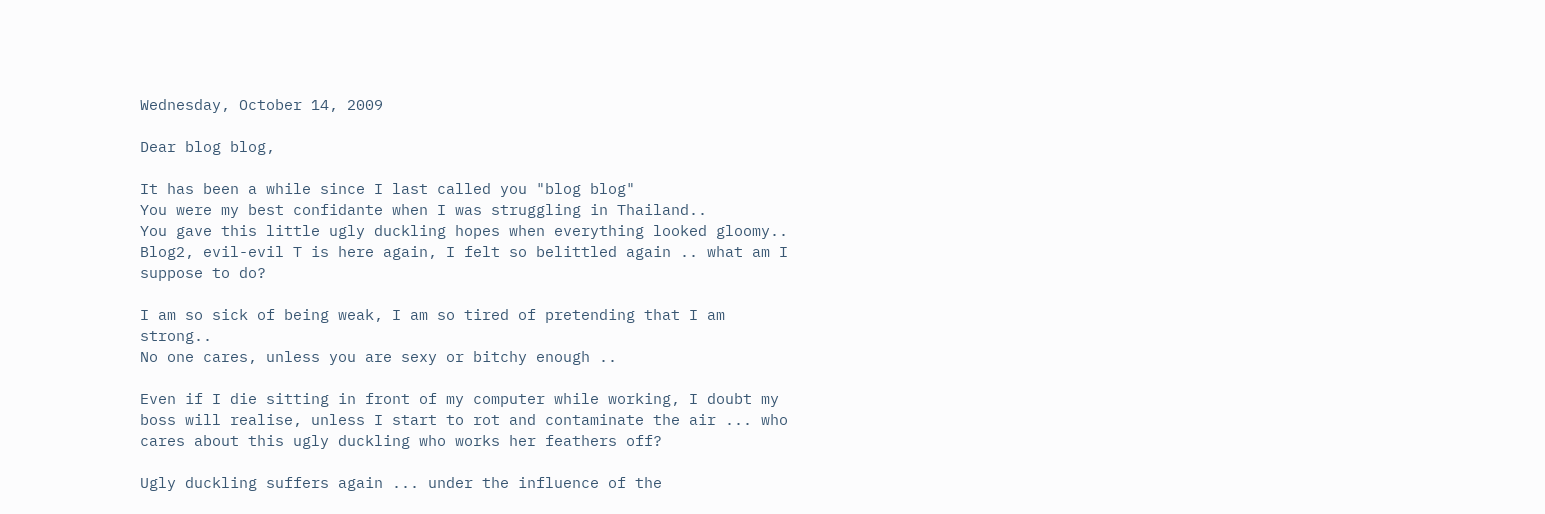Wednesday, October 14, 2009

Dear blog blog,

It has been a while since I last called you "blog blog"
You were my best confidante when I was struggling in Thailand..
You gave this little ugly duckling hopes when everything looked gloomy..
Blog2, evil-evil T is here again, I felt so belittled again .. what am I suppose to do?

I am so sick of being weak, I am so tired of pretending that I am strong..
No one cares, unless you are sexy or bitchy enough ..

Even if I die sitting in front of my computer while working, I doubt my boss will realise, unless I start to rot and contaminate the air ... who cares about this ugly duckling who works her feathers off?

Ugly duckling suffers again ... under the influence of the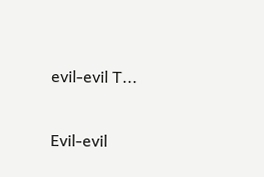evil-evil T...

Evil-evil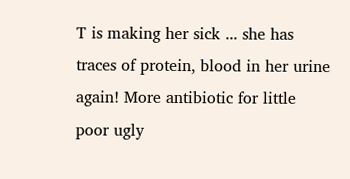T is making her sick ... she has traces of protein, blood in her urine again! More antibiotic for little poor ugly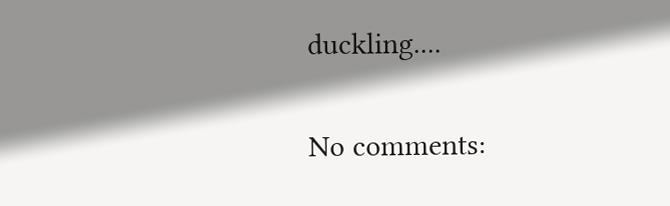duckling....

No comments: